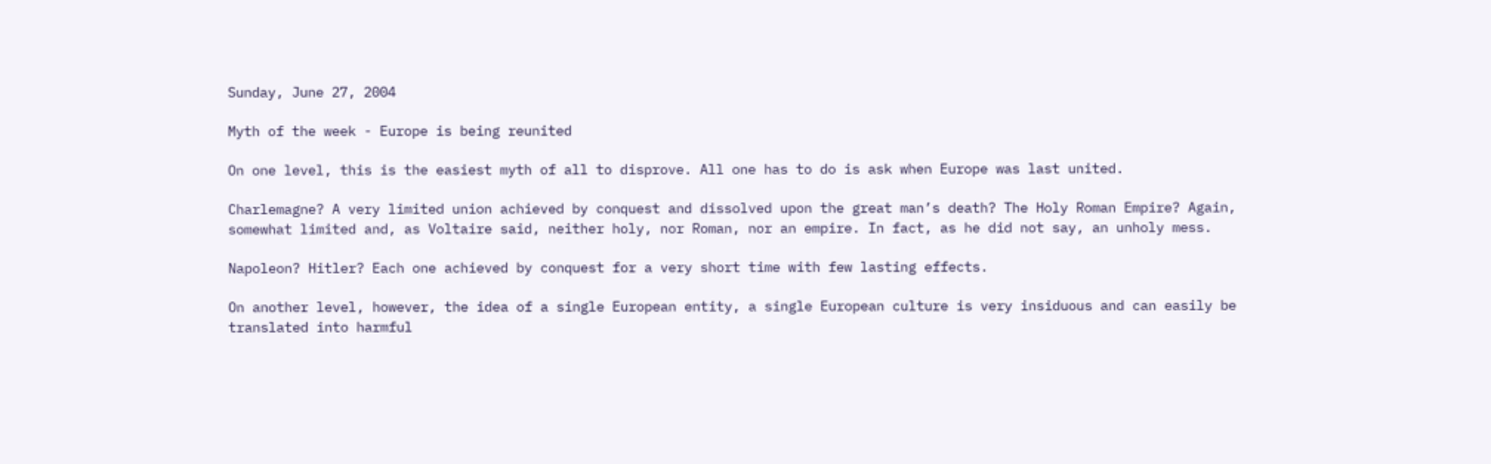Sunday, June 27, 2004

Myth of the week - Europe is being reunited

On one level, this is the easiest myth of all to disprove. All one has to do is ask when Europe was last united.

Charlemagne? A very limited union achieved by conquest and dissolved upon the great man’s death? The Holy Roman Empire? Again, somewhat limited and, as Voltaire said, neither holy, nor Roman, nor an empire. In fact, as he did not say, an unholy mess.

Napoleon? Hitler? Each one achieved by conquest for a very short time with few lasting effects.

On another level, however, the idea of a single European entity, a single European culture is very insiduous and can easily be translated into harmful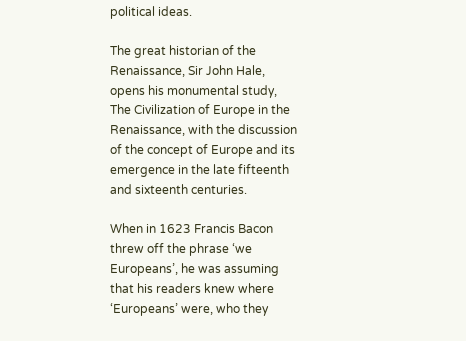political ideas.

The great historian of the Renaissance, Sir John Hale, opens his monumental study, The Civilization of Europe in the Renaissance, with the discussion of the concept of Europe and its emergence in the late fifteenth and sixteenth centuries.

When in 1623 Francis Bacon threw off the phrase ‘we Europeans’, he was assuming that his readers knew where ‘Europeans’ were, who they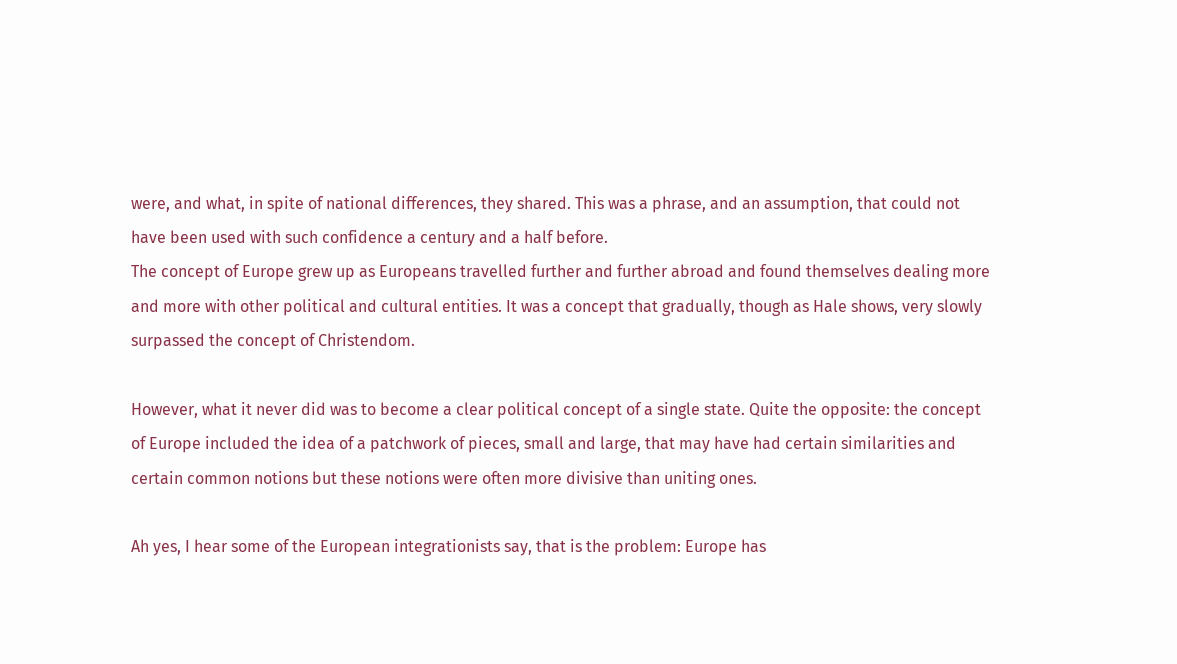were, and what, in spite of national differences, they shared. This was a phrase, and an assumption, that could not have been used with such confidence a century and a half before.
The concept of Europe grew up as Europeans travelled further and further abroad and found themselves dealing more and more with other political and cultural entities. It was a concept that gradually, though as Hale shows, very slowly surpassed the concept of Christendom.

However, what it never did was to become a clear political concept of a single state. Quite the opposite: the concept of Europe included the idea of a patchwork of pieces, small and large, that may have had certain similarities and certain common notions but these notions were often more divisive than uniting ones.

Ah yes, I hear some of the European integrationists say, that is the problem: Europe has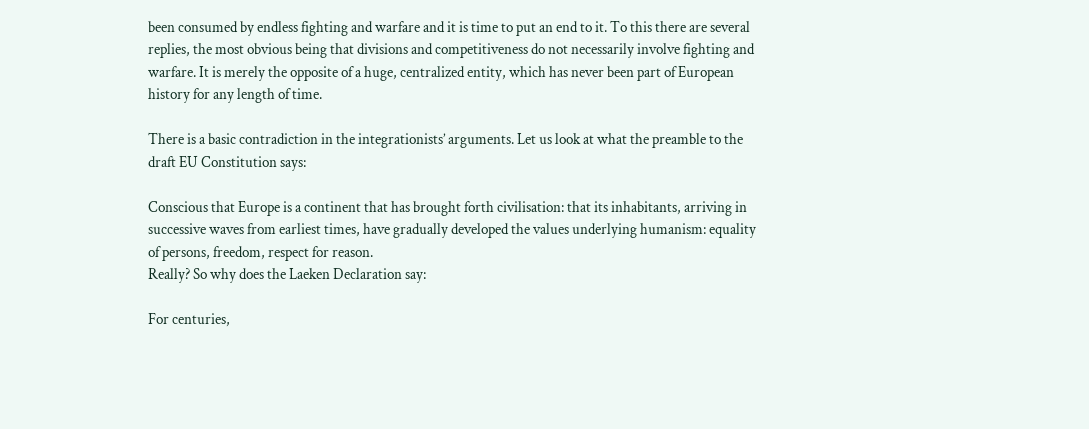been consumed by endless fighting and warfare and it is time to put an end to it. To this there are several replies, the most obvious being that divisions and competitiveness do not necessarily involve fighting and warfare. It is merely the opposite of a huge, centralized entity, which has never been part of European history for any length of time.

There is a basic contradiction in the integrationists’ arguments. Let us look at what the preamble to the draft EU Constitution says:

Conscious that Europe is a continent that has brought forth civilisation: that its inhabitants, arriving in successive waves from earliest times, have gradually developed the values underlying humanism: equality of persons, freedom, respect for reason.
Really? So why does the Laeken Declaration say:

For centuries,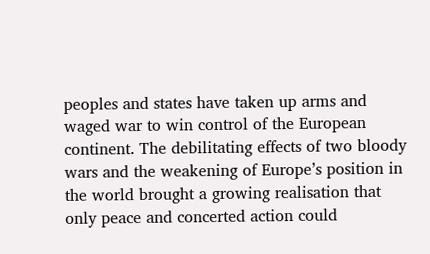peoples and states have taken up arms and waged war to win control of the European continent. The debilitating effects of two bloody wars and the weakening of Europe’s position in the world brought a growing realisation that only peace and concerted action could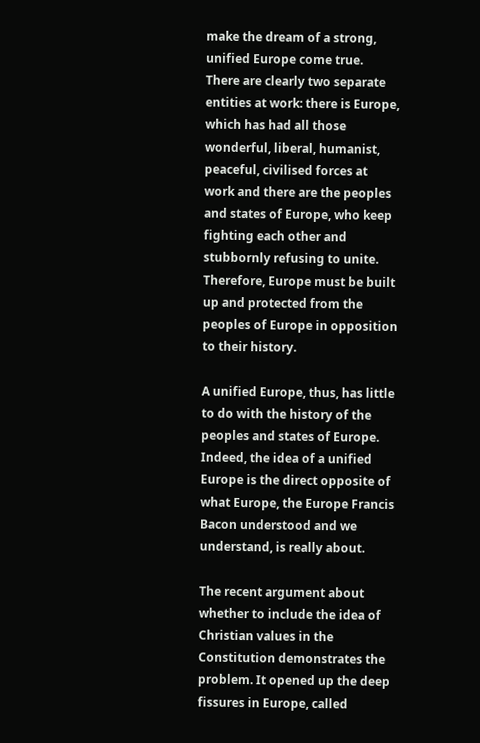make the dream of a strong, unified Europe come true.
There are clearly two separate entities at work: there is Europe, which has had all those wonderful, liberal, humanist, peaceful, civilised forces at work and there are the peoples and states of Europe, who keep fighting each other and stubbornly refusing to unite. Therefore, Europe must be built up and protected from the peoples of Europe in opposition to their history.

A unified Europe, thus, has little to do with the history of the peoples and states of Europe. Indeed, the idea of a unified Europe is the direct opposite of what Europe, the Europe Francis Bacon understood and we understand, is really about.

The recent argument about whether to include the idea of Christian values in the Constitution demonstrates the problem. It opened up the deep fissures in Europe, called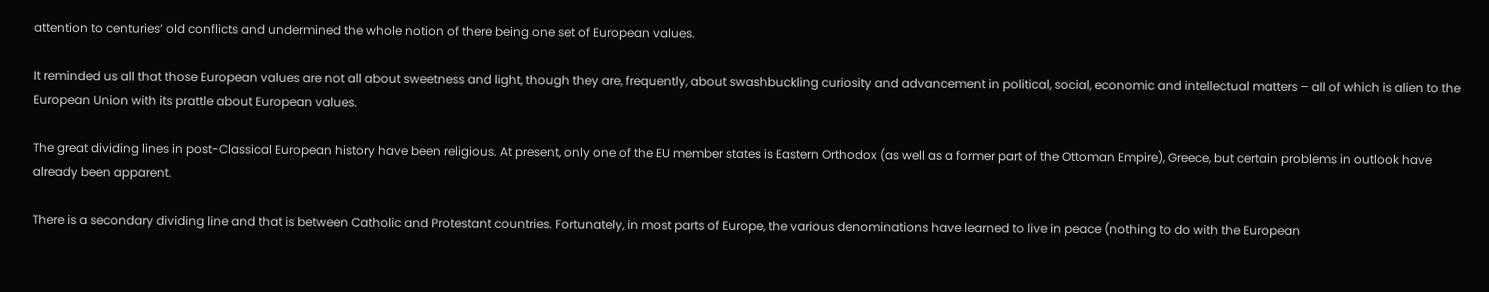attention to centuries’ old conflicts and undermined the whole notion of there being one set of European values.

It reminded us all that those European values are not all about sweetness and light, though they are, frequently, about swashbuckling curiosity and advancement in political, social, economic and intellectual matters – all of which is alien to the European Union with its prattle about European values.

The great dividing lines in post-Classical European history have been religious. At present, only one of the EU member states is Eastern Orthodox (as well as a former part of the Ottoman Empire), Greece, but certain problems in outlook have already been apparent.

There is a secondary dividing line and that is between Catholic and Protestant countries. Fortunately, in most parts of Europe, the various denominations have learned to live in peace (nothing to do with the European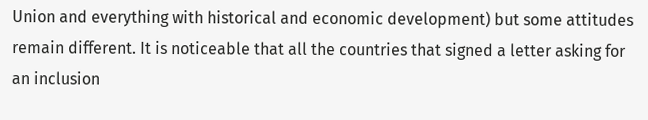Union and everything with historical and economic development) but some attitudes remain different. It is noticeable that all the countries that signed a letter asking for an inclusion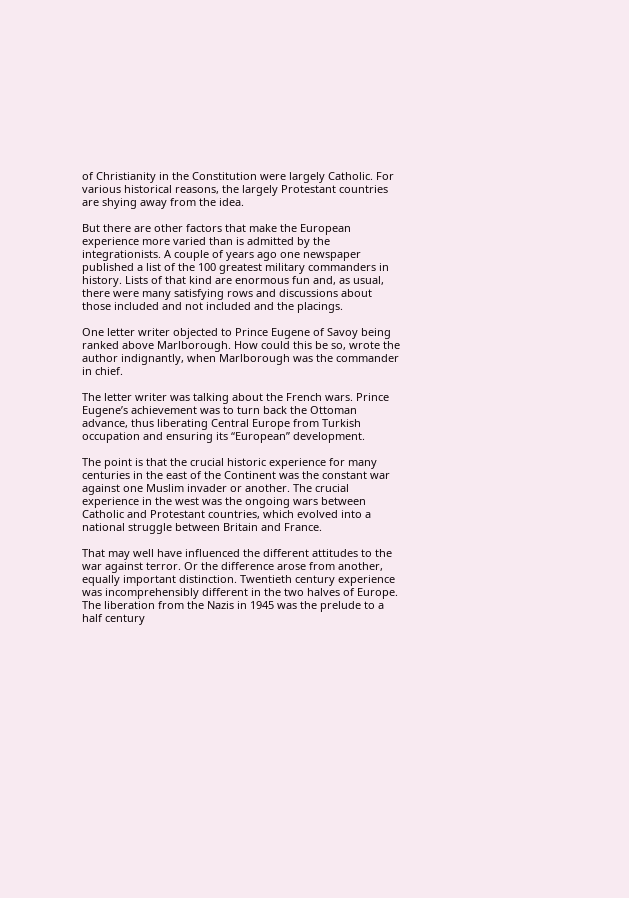of Christianity in the Constitution were largely Catholic. For various historical reasons, the largely Protestant countries are shying away from the idea.

But there are other factors that make the European experience more varied than is admitted by the integrationists. A couple of years ago one newspaper published a list of the 100 greatest military commanders in history. Lists of that kind are enormous fun and, as usual, there were many satisfying rows and discussions about those included and not included and the placings.

One letter writer objected to Prince Eugene of Savoy being ranked above Marlborough. How could this be so, wrote the author indignantly, when Marlborough was the commander in chief.

The letter writer was talking about the French wars. Prince Eugene’s achievement was to turn back the Ottoman advance, thus liberating Central Europe from Turkish occupation and ensuring its “European” development.

The point is that the crucial historic experience for many centuries in the east of the Continent was the constant war against one Muslim invader or another. The crucial experience in the west was the ongoing wars between Catholic and Protestant countries, which evolved into a national struggle between Britain and France.

That may well have influenced the different attitudes to the war against terror. Or the difference arose from another, equally important distinction. Twentieth century experience was incomprehensibly different in the two halves of Europe. The liberation from the Nazis in 1945 was the prelude to a half century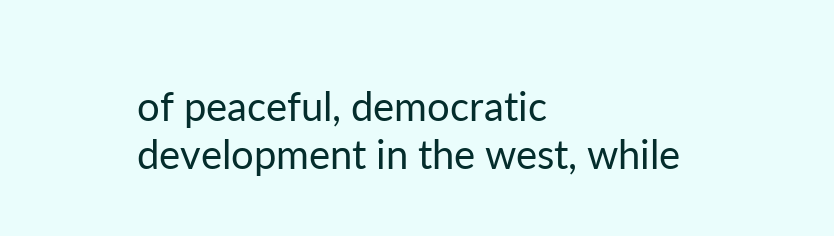of peaceful, democratic development in the west, while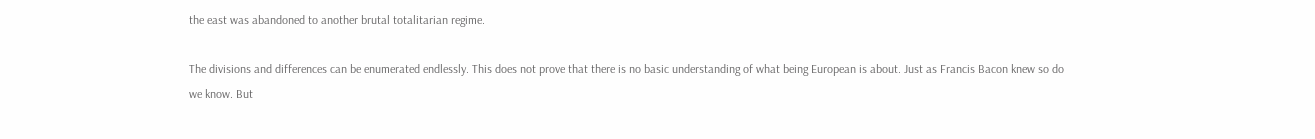the east was abandoned to another brutal totalitarian regime.

The divisions and differences can be enumerated endlessly. This does not prove that there is no basic understanding of what being European is about. Just as Francis Bacon knew so do we know. But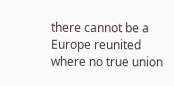there cannot be a Europe reunited where no true union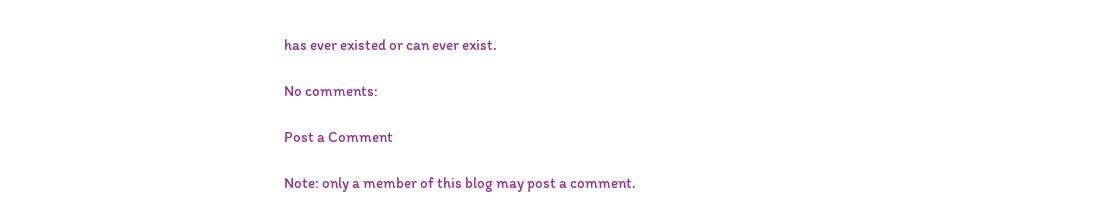has ever existed or can ever exist.

No comments:

Post a Comment

Note: only a member of this blog may post a comment.